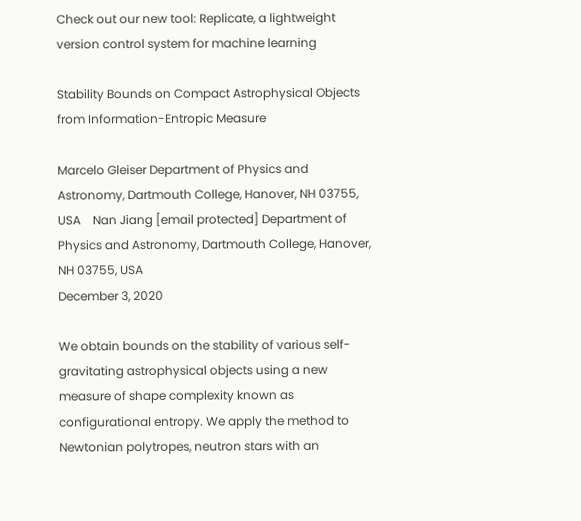Check out our new tool: Replicate, a lightweight version control system for machine learning

Stability Bounds on Compact Astrophysical Objects from Information-Entropic Measure

Marcelo Gleiser Department of Physics and Astronomy, Dartmouth College, Hanover, NH 03755, USA    Nan Jiang [email protected] Department of Physics and Astronomy, Dartmouth College, Hanover, NH 03755, USA
December 3, 2020

We obtain bounds on the stability of various self-gravitating astrophysical objects using a new measure of shape complexity known as configurational entropy. We apply the method to Newtonian polytropes, neutron stars with an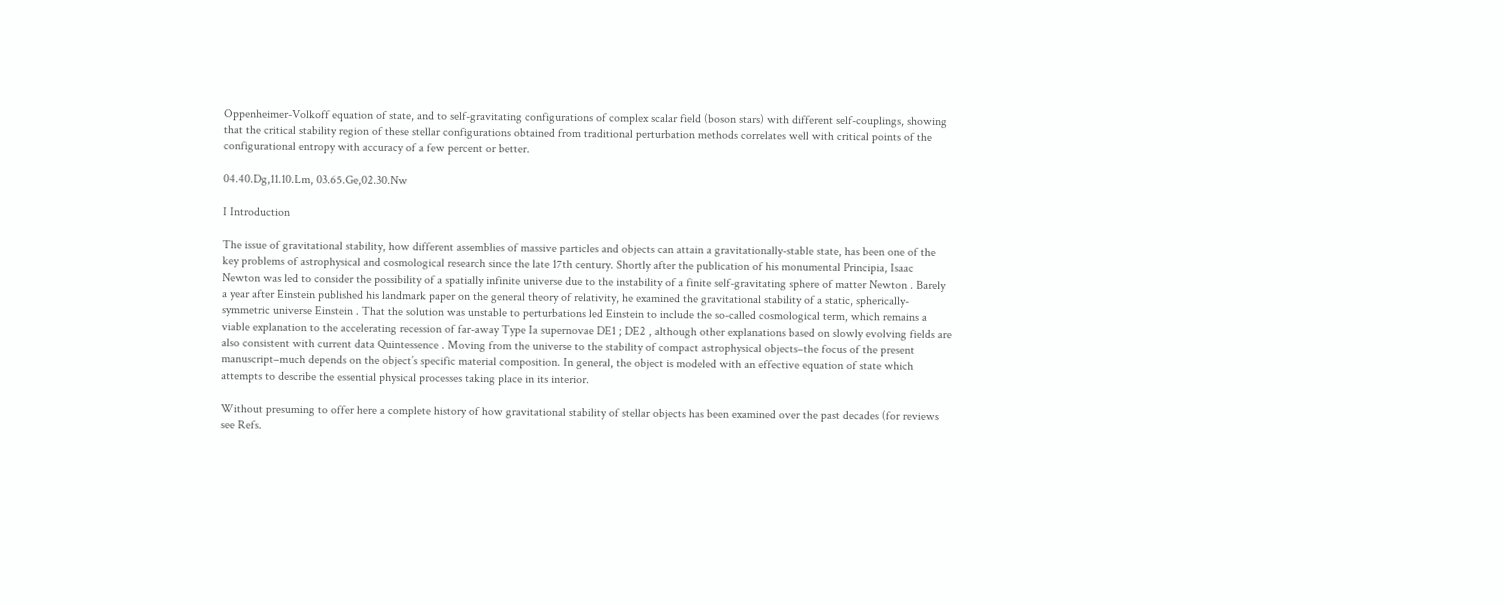Oppenheimer-Volkoff equation of state, and to self-gravitating configurations of complex scalar field (boson stars) with different self-couplings, showing that the critical stability region of these stellar configurations obtained from traditional perturbation methods correlates well with critical points of the configurational entropy with accuracy of a few percent or better.

04.40.Dg,11.10.Lm, 03.65.Ge,02.30.Nw

I Introduction

The issue of gravitational stability, how different assemblies of massive particles and objects can attain a gravitationally-stable state, has been one of the key problems of astrophysical and cosmological research since the late 17th century. Shortly after the publication of his monumental Principia, Isaac Newton was led to consider the possibility of a spatially infinite universe due to the instability of a finite self-gravitating sphere of matter Newton . Barely a year after Einstein published his landmark paper on the general theory of relativity, he examined the gravitational stability of a static, spherically-symmetric universe Einstein . That the solution was unstable to perturbations led Einstein to include the so-called cosmological term, which remains a viable explanation to the accelerating recession of far-away Type Ia supernovae DE1 ; DE2 , although other explanations based on slowly evolving fields are also consistent with current data Quintessence . Moving from the universe to the stability of compact astrophysical objects–the focus of the present manuscript–much depends on the object’s specific material composition. In general, the object is modeled with an effective equation of state which attempts to describe the essential physical processes taking place in its interior.

Without presuming to offer here a complete history of how gravitational stability of stellar objects has been examined over the past decades (for reviews see Refs.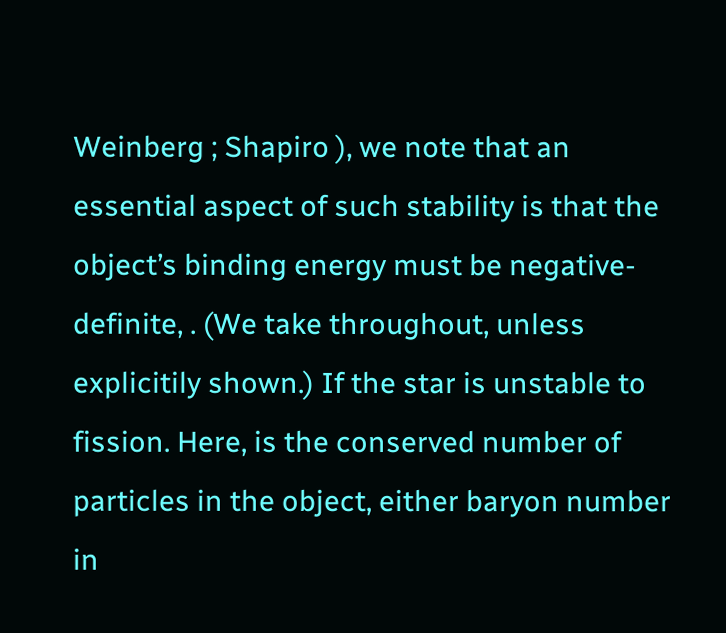Weinberg ; Shapiro ), we note that an essential aspect of such stability is that the object’s binding energy must be negative-definite, . (We take throughout, unless explicitily shown.) If the star is unstable to fission. Here, is the conserved number of particles in the object, either baryon number in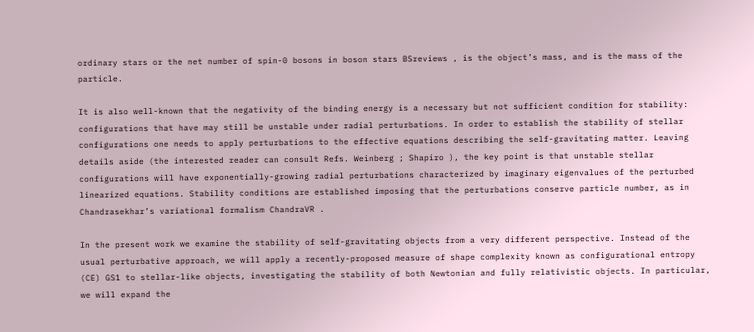ordinary stars or the net number of spin-0 bosons in boson stars BSreviews , is the object’s mass, and is the mass of the particle.

It is also well-known that the negativity of the binding energy is a necessary but not sufficient condition for stability: configurations that have may still be unstable under radial perturbations. In order to establish the stability of stellar configurations one needs to apply perturbations to the effective equations describing the self-gravitating matter. Leaving details aside (the interested reader can consult Refs. Weinberg ; Shapiro ), the key point is that unstable stellar configurations will have exponentially-growing radial perturbations characterized by imaginary eigenvalues of the perturbed linearized equations. Stability conditions are established imposing that the perturbations conserve particle number, as in Chandrasekhar’s variational formalism ChandraVR .

In the present work we examine the stability of self-gravitating objects from a very different perspective. Instead of the usual perturbative approach, we will apply a recently-proposed measure of shape complexity known as configurational entropy (CE) GS1 to stellar-like objects, investigating the stability of both Newtonian and fully relativistic objects. In particular, we will expand the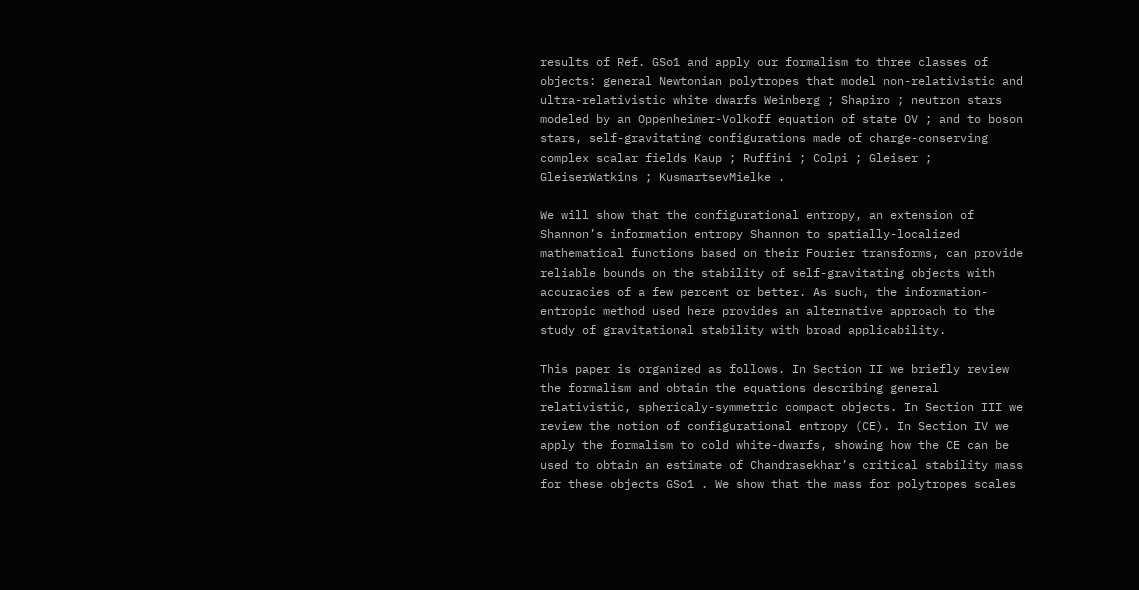results of Ref. GSo1 and apply our formalism to three classes of objects: general Newtonian polytropes that model non-relativistic and ultra-relativistic white dwarfs Weinberg ; Shapiro ; neutron stars modeled by an Oppenheimer-Volkoff equation of state OV ; and to boson stars, self-gravitating configurations made of charge-conserving complex scalar fields Kaup ; Ruffini ; Colpi ; Gleiser ; GleiserWatkins ; KusmartsevMielke .

We will show that the configurational entropy, an extension of Shannon’s information entropy Shannon to spatially-localized mathematical functions based on their Fourier transforms, can provide reliable bounds on the stability of self-gravitating objects with accuracies of a few percent or better. As such, the information-entropic method used here provides an alternative approach to the study of gravitational stability with broad applicability.

This paper is organized as follows. In Section II we briefly review the formalism and obtain the equations describing general relativistic, sphericaly-symmetric compact objects. In Section III we review the notion of configurational entropy (CE). In Section IV we apply the formalism to cold white-dwarfs, showing how the CE can be used to obtain an estimate of Chandrasekhar’s critical stability mass for these objects GSo1 . We show that the mass for polytropes scales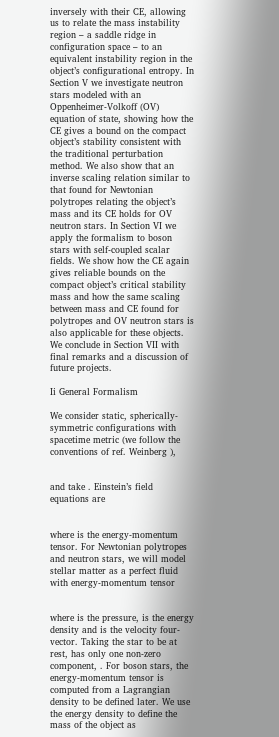inversely with their CE, allowing us to relate the mass instability region – a saddle ridge in configuration space – to an equivalent instability region in the object’s configurational entropy. In Section V we investigate neutron stars modeled with an Oppenheimer-Volkoff (OV) equation of state, showing how the CE gives a bound on the compact object’s stability consistent with the traditional perturbation method. We also show that an inverse scaling relation similar to that found for Newtonian polytropes relating the object’s mass and its CE holds for OV neutron stars. In Section VI we apply the formalism to boson stars with self-coupled scalar fields. We show how the CE again gives reliable bounds on the compact object’s critical stability mass and how the same scaling between mass and CE found for polytropes and OV neutron stars is also applicable for these objects. We conclude in Section VII with final remarks and a discussion of future projects.

Ii General Formalism

We consider static, spherically-symmetric configurations with spacetime metric (we follow the conventions of ref. Weinberg ),


and take . Einstein’s field equations are


where is the energy-momentum tensor. For Newtonian polytropes and neutron stars, we will model stellar matter as a perfect fluid with energy-momentum tensor


where is the pressure, is the energy density and is the velocity four-vector. Taking the star to be at rest, has only one non-zero component, . For boson stars, the energy-momentum tensor is computed from a Lagrangian density to be defined later. We use the energy density to define the mass of the object as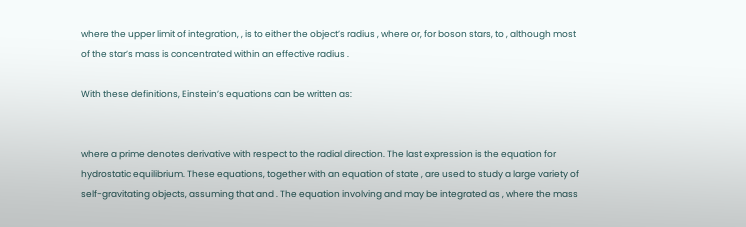where the upper limit of integration, , is to either the object’s radius , where or, for boson stars, to , although most of the star’s mass is concentrated within an effective radius .

With these definitions, Einstein’s equations can be written as:


where a prime denotes derivative with respect to the radial direction. The last expression is the equation for hydrostatic equilibrium. These equations, together with an equation of state , are used to study a large variety of self-gravitating objects, assuming that and . The equation involving and may be integrated as , where the mass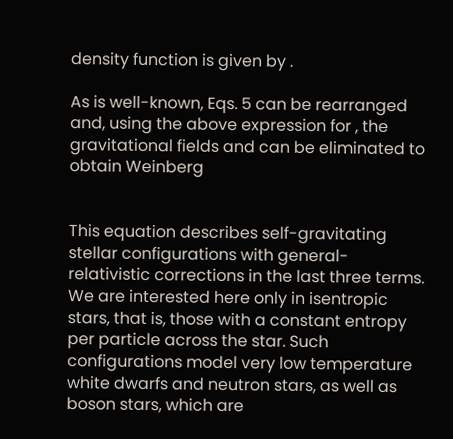density function is given by .

As is well-known, Eqs. 5 can be rearranged and, using the above expression for , the gravitational fields and can be eliminated to obtain Weinberg


This equation describes self-gravitating stellar configurations with general-relativistic corrections in the last three terms. We are interested here only in isentropic stars, that is, those with a constant entropy per particle across the star. Such configurations model very low temperature white dwarfs and neutron stars, as well as boson stars, which are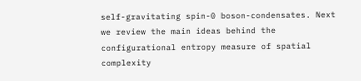self-gravitating spin-0 boson-condensates. Next we review the main ideas behind the configurational entropy measure of spatial complexity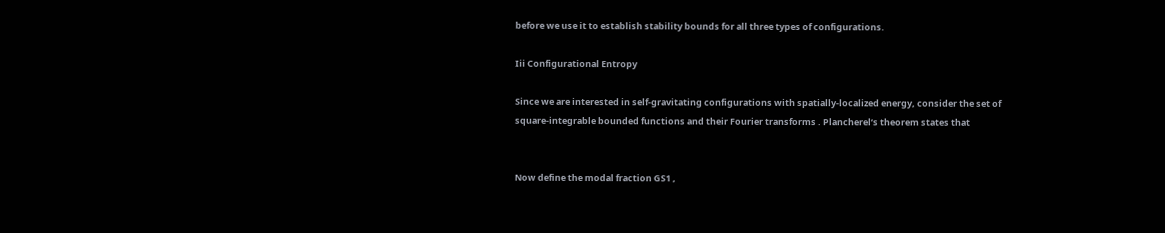before we use it to establish stability bounds for all three types of configurations.

Iii Configurational Entropy

Since we are interested in self-gravitating configurations with spatially-localized energy, consider the set of square-integrable bounded functions and their Fourier transforms . Plancherel’s theorem states that


Now define the modal fraction GS1 ,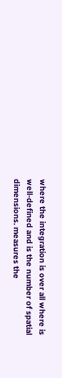where the integration is over all where is well-defined and is the number of spatial dimensions. measures the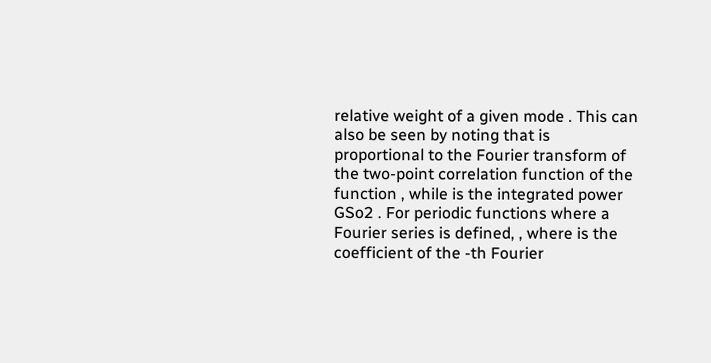relative weight of a given mode . This can also be seen by noting that is proportional to the Fourier transform of the two-point correlation function of the function , while is the integrated power GSo2 . For periodic functions where a Fourier series is defined, , where is the coefficient of the -th Fourier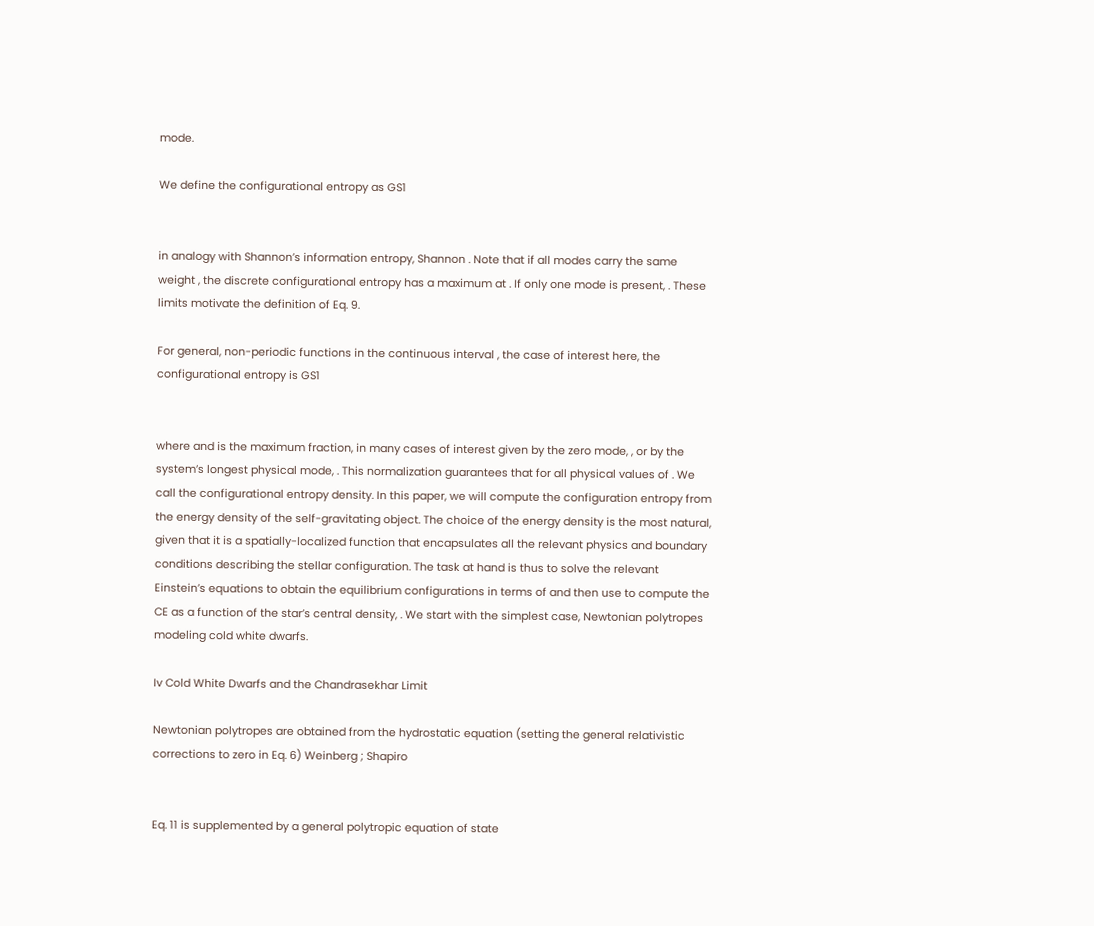mode.

We define the configurational entropy as GS1


in analogy with Shannon’s information entropy, Shannon . Note that if all modes carry the same weight , the discrete configurational entropy has a maximum at . If only one mode is present, . These limits motivate the definition of Eq. 9.

For general, non-periodic functions in the continuous interval , the case of interest here, the configurational entropy is GS1


where and is the maximum fraction, in many cases of interest given by the zero mode, , or by the system’s longest physical mode, . This normalization guarantees that for all physical values of . We call the configurational entropy density. In this paper, we will compute the configuration entropy from the energy density of the self-gravitating object. The choice of the energy density is the most natural, given that it is a spatially-localized function that encapsulates all the relevant physics and boundary conditions describing the stellar configuration. The task at hand is thus to solve the relevant Einstein’s equations to obtain the equilibrium configurations in terms of and then use to compute the CE as a function of the star’s central density, . We start with the simplest case, Newtonian polytropes modeling cold white dwarfs.

Iv Cold White Dwarfs and the Chandrasekhar Limit

Newtonian polytropes are obtained from the hydrostatic equation (setting the general relativistic corrections to zero in Eq. 6) Weinberg ; Shapiro


Eq. 11 is supplemented by a general polytropic equation of state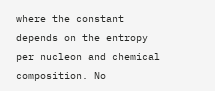where the constant depends on the entropy per nucleon and chemical composition. No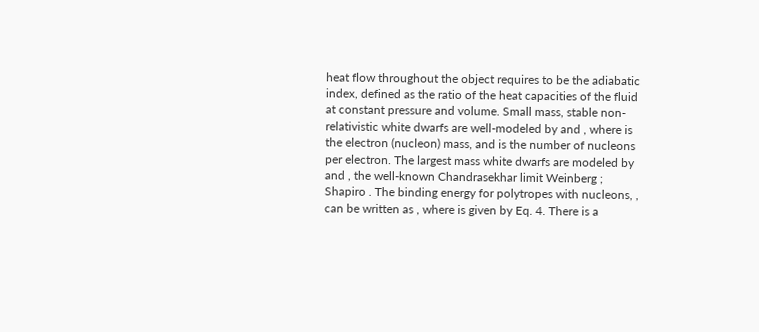heat flow throughout the object requires to be the adiabatic index, defined as the ratio of the heat capacities of the fluid at constant pressure and volume. Small mass, stable non-relativistic white dwarfs are well-modeled by and , where is the electron (nucleon) mass, and is the number of nucleons per electron. The largest mass white dwarfs are modeled by and , the well-known Chandrasekhar limit Weinberg ; Shapiro . The binding energy for polytropes with nucleons, , can be written as , where is given by Eq. 4. There is a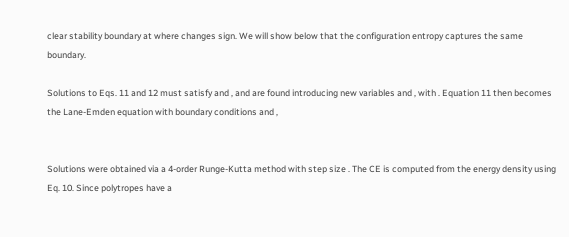clear stability boundary at where changes sign. We will show below that the configuration entropy captures the same boundary.

Solutions to Eqs. 11 and 12 must satisfy and , and are found introducing new variables and , with . Equation 11 then becomes the Lane-Emden equation with boundary conditions and ,


Solutions were obtained via a 4-order Runge-Kutta method with step size . The CE is computed from the energy density using Eq. 10. Since polytropes have a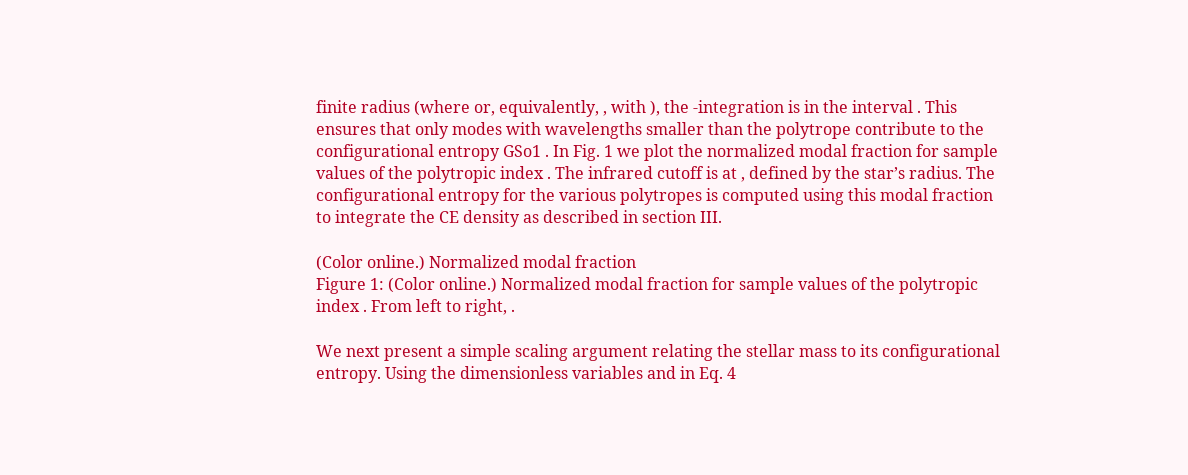finite radius (where or, equivalently, , with ), the -integration is in the interval . This ensures that only modes with wavelengths smaller than the polytrope contribute to the configurational entropy GSo1 . In Fig. 1 we plot the normalized modal fraction for sample values of the polytropic index . The infrared cutoff is at , defined by the star’s radius. The configurational entropy for the various polytropes is computed using this modal fraction to integrate the CE density as described in section III.

(Color online.) Normalized modal fraction
Figure 1: (Color online.) Normalized modal fraction for sample values of the polytropic index . From left to right, .

We next present a simple scaling argument relating the stellar mass to its configurational entropy. Using the dimensionless variables and in Eq. 4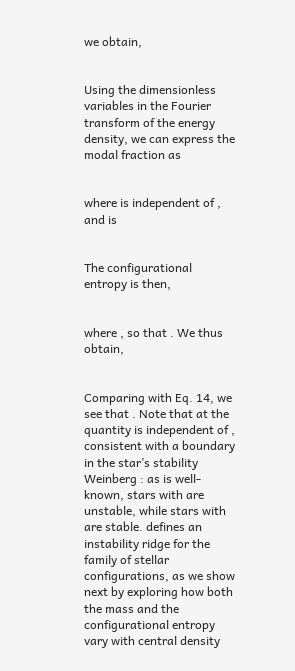we obtain,


Using the dimensionless variables in the Fourier transform of the energy density, we can express the modal fraction as


where is independent of , and is


The configurational entropy is then,


where , so that . We thus obtain,


Comparing with Eq. 14, we see that . Note that at the quantity is independent of , consistent with a boundary in the star’s stability Weinberg : as is well-known, stars with are unstable, while stars with are stable. defines an instability ridge for the family of stellar configurations, as we show next by exploring how both the mass and the configurational entropy vary with central density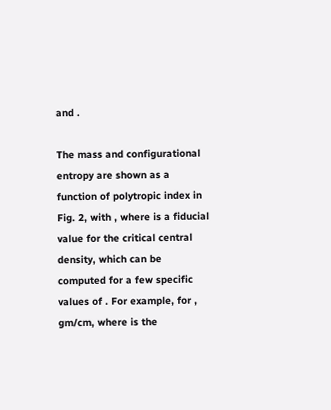and .

The mass and configurational entropy are shown as a function of polytropic index in Fig. 2, with , where is a fiducial value for the critical central density, which can be computed for a few specific values of . For example, for , gm/cm, where is the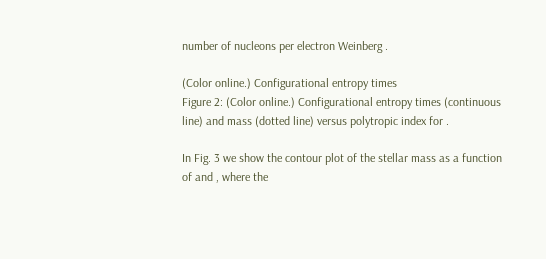number of nucleons per electron Weinberg .

(Color online.) Configurational entropy times
Figure 2: (Color online.) Configurational entropy times (continuous line) and mass (dotted line) versus polytropic index for .

In Fig. 3 we show the contour plot of the stellar mass as a function of and , where the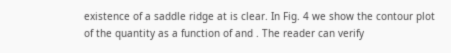existence of a saddle ridge at is clear. In Fig. 4 we show the contour plot of the quantity as a function of and . The reader can verify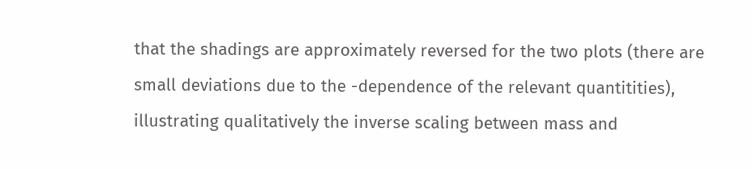that the shadings are approximately reversed for the two plots (there are small deviations due to the -dependence of the relevant quantitities), illustrating qualitatively the inverse scaling between mass and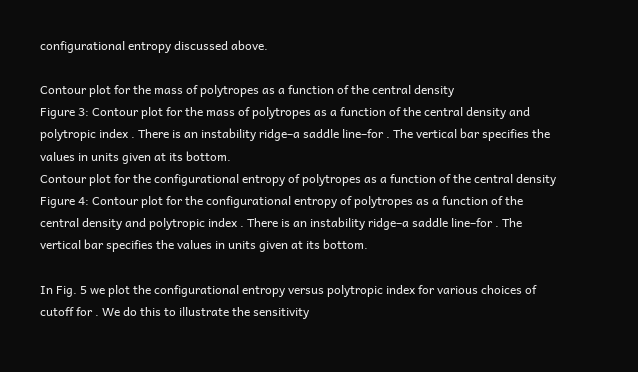configurational entropy discussed above.

Contour plot for the mass of polytropes as a function of the central density
Figure 3: Contour plot for the mass of polytropes as a function of the central density and polytropic index . There is an instability ridge–a saddle line–for . The vertical bar specifies the values in units given at its bottom.
Contour plot for the configurational entropy of polytropes as a function of the central density
Figure 4: Contour plot for the configurational entropy of polytropes as a function of the central density and polytropic index . There is an instability ridge–a saddle line–for . The vertical bar specifies the values in units given at its bottom.

In Fig. 5 we plot the configurational entropy versus polytropic index for various choices of cutoff for . We do this to illustrate the sensitivity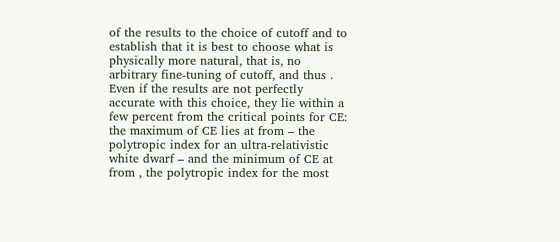of the results to the choice of cutoff and to establish that it is best to choose what is physically more natural, that is, no arbitrary fine-tuning of cutoff, and thus . Even if the results are not perfectly accurate with this choice, they lie within a few percent from the critical points for CE: the maximum of CE lies at from – the polytropic index for an ultra-relativistic white dwarf – and the minimum of CE at from , the polytropic index for the most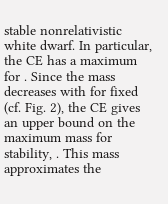stable nonrelativistic white dwarf. In particular, the CE has a maximum for . Since the mass decreases with for fixed (cf. Fig. 2), the CE gives an upper bound on the maximum mass for stability, . This mass approximates the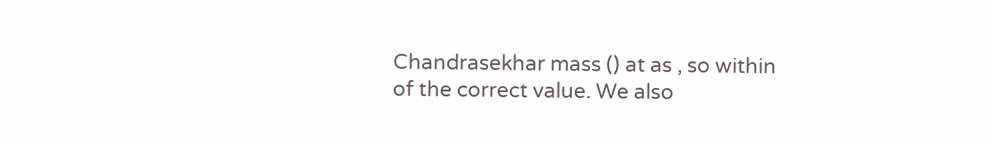Chandrasekhar mass () at as , so within of the correct value. We also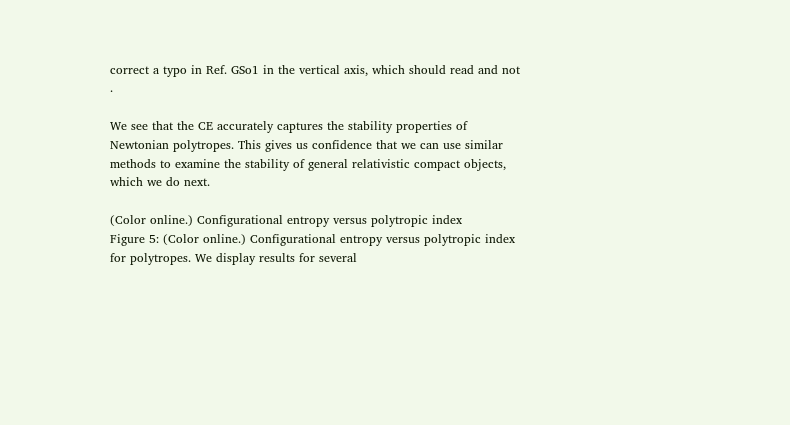correct a typo in Ref. GSo1 in the vertical axis, which should read and not .

We see that the CE accurately captures the stability properties of Newtonian polytropes. This gives us confidence that we can use similar methods to examine the stability of general relativistic compact objects, which we do next.

(Color online.) Configurational entropy versus polytropic index
Figure 5: (Color online.) Configurational entropy versus polytropic index for polytropes. We display results for several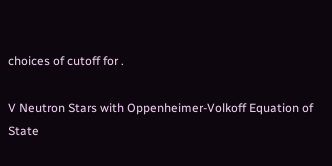choices of cutoff for .

V Neutron Stars with Oppenheimer-Volkoff Equation of State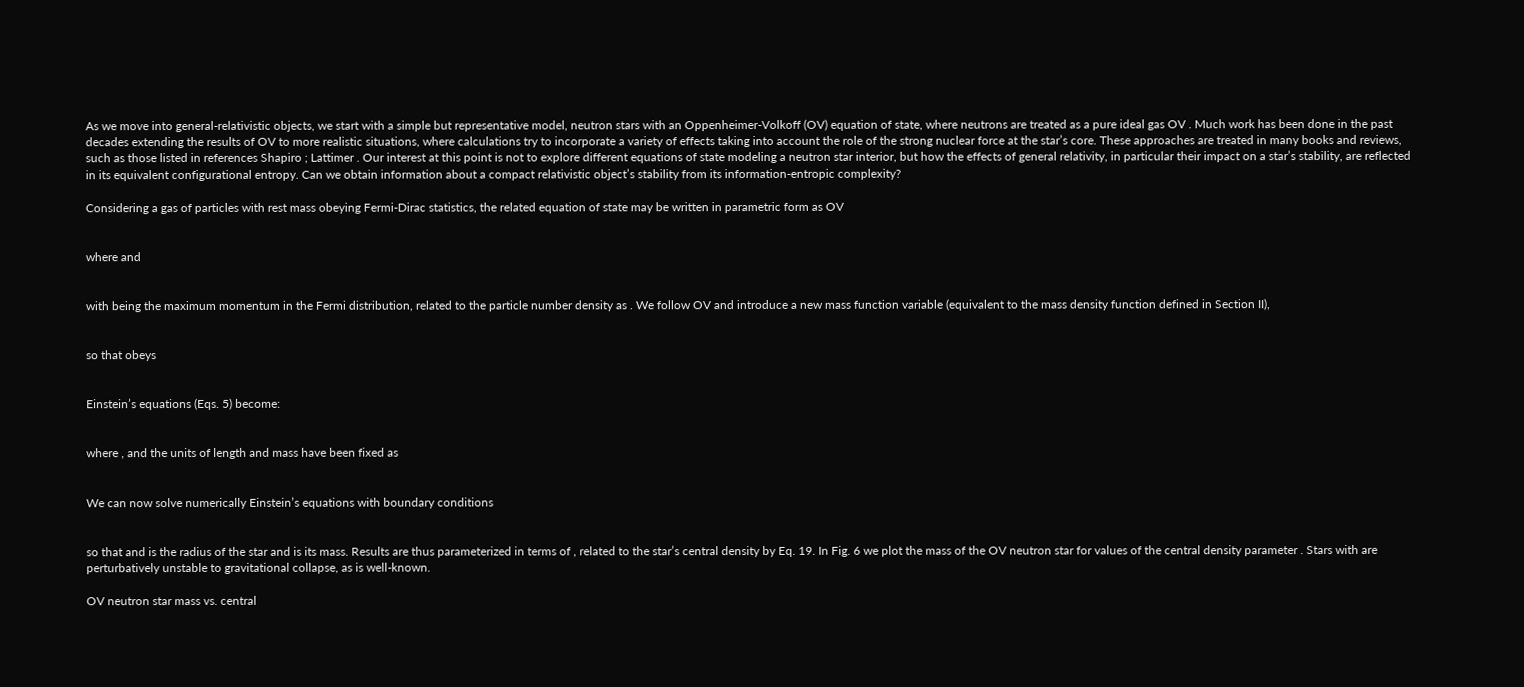As we move into general-relativistic objects, we start with a simple but representative model, neutron stars with an Oppenheimer-Volkoff (OV) equation of state, where neutrons are treated as a pure ideal gas OV . Much work has been done in the past decades extending the results of OV to more realistic situations, where calculations try to incorporate a variety of effects taking into account the role of the strong nuclear force at the star’s core. These approaches are treated in many books and reviews, such as those listed in references Shapiro ; Lattimer . Our interest at this point is not to explore different equations of state modeling a neutron star interior, but how the effects of general relativity, in particular their impact on a star’s stability, are reflected in its equivalent configurational entropy. Can we obtain information about a compact relativistic object’s stability from its information-entropic complexity?

Considering a gas of particles with rest mass obeying Fermi-Dirac statistics, the related equation of state may be written in parametric form as OV


where and


with being the maximum momentum in the Fermi distribution, related to the particle number density as . We follow OV and introduce a new mass function variable (equivalent to the mass density function defined in Section II),


so that obeys


Einstein’s equations (Eqs. 5) become:


where , and the units of length and mass have been fixed as


We can now solve numerically Einstein’s equations with boundary conditions


so that and is the radius of the star and is its mass. Results are thus parameterized in terms of , related to the star’s central density by Eq. 19. In Fig. 6 we plot the mass of the OV neutron star for values of the central density parameter . Stars with are perturbatively unstable to gravitational collapse, as is well-known.

OV neutron star mass vs. central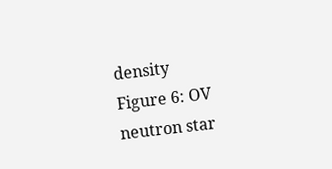density
Figure 6: OV neutron star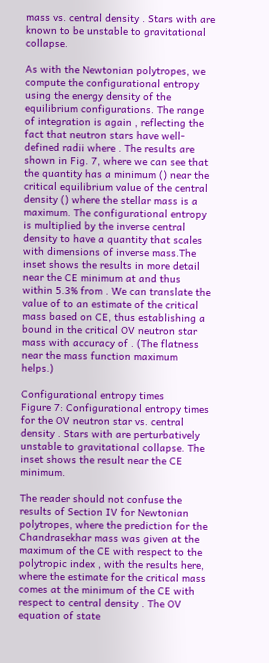mass vs. central density . Stars with are known to be unstable to gravitational collapse.

As with the Newtonian polytropes, we compute the configurational entropy using the energy density of the equilibrium configurations. The range of integration is again , reflecting the fact that neutron stars have well-defined radii where . The results are shown in Fig. 7, where we can see that the quantity has a minimum () near the critical equilibrium value of the central density () where the stellar mass is a maximum. The configurational entropy is multiplied by the inverse central density to have a quantity that scales with dimensions of inverse mass.The inset shows the results in more detail near the CE minimum at and thus within 5.3% from . We can translate the value of to an estimate of the critical mass based on CE, thus establishing a bound in the critical OV neutron star mass with accuracy of . (The flatness near the mass function maximum helps.)

Configurational entropy times
Figure 7: Configurational entropy times for the OV neutron star vs. central density . Stars with are perturbatively unstable to gravitational collapse. The inset shows the result near the CE minimum.

The reader should not confuse the results of Section IV for Newtonian polytropes, where the prediction for the Chandrasekhar mass was given at the maximum of the CE with respect to the polytropic index , with the results here, where the estimate for the critical mass comes at the minimum of the CE with respect to central density . The OV equation of state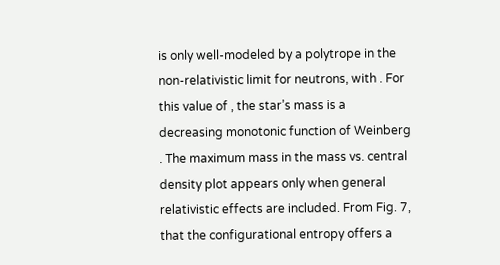is only well-modeled by a polytrope in the non-relativistic limit for neutrons, with . For this value of , the star’s mass is a decreasing monotonic function of Weinberg . The maximum mass in the mass vs. central density plot appears only when general relativistic effects are included. From Fig. 7, that the configurational entropy offers a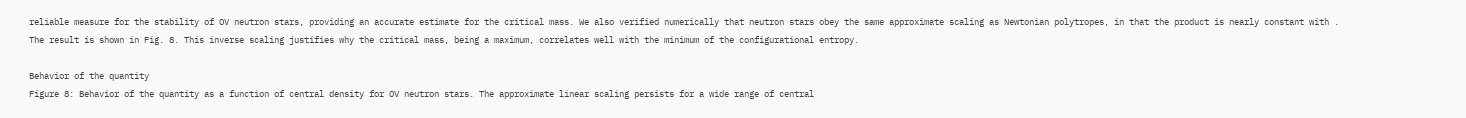reliable measure for the stability of OV neutron stars, providing an accurate estimate for the critical mass. We also verified numerically that neutron stars obey the same approximate scaling as Newtonian polytropes, in that the product is nearly constant with . The result is shown in Fig. 8. This inverse scaling justifies why the critical mass, being a maximum, correlates well with the minimum of the configurational entropy.

Behavior of the quantity
Figure 8: Behavior of the quantity as a function of central density for OV neutron stars. The approximate linear scaling persists for a wide range of central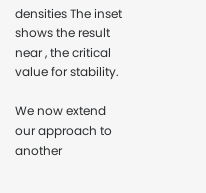densities The inset shows the result near , the critical value for stability.

We now extend our approach to another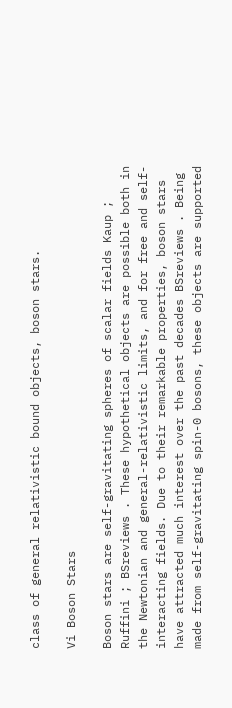class of general relativistic bound objects, boson stars.

Vi Boson Stars

Boson stars are self-gravitating spheres of scalar fields Kaup ; Ruffini ; BSreviews . These hypothetical objects are possible both in the Newtonian and general-relativistic limits, and for free and self-interacting fields. Due to their remarkable properties, boson stars have attracted much interest over the past decades BSreviews . Being made from self-gravitating spin-0 bosons, these objects are supported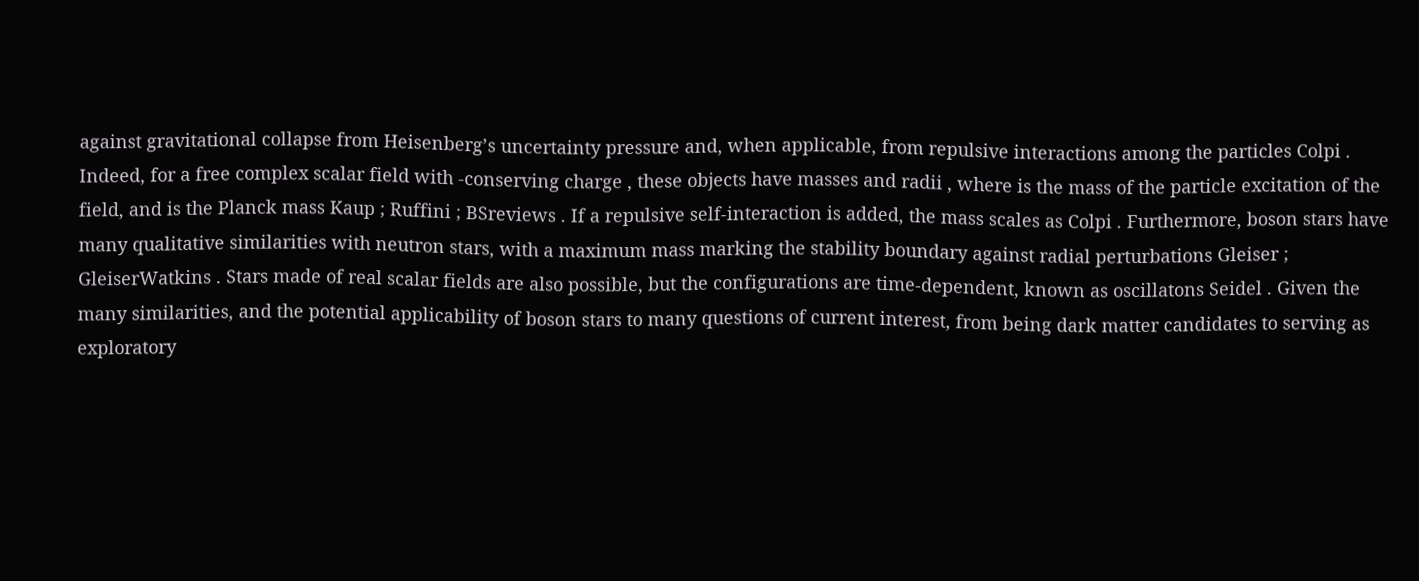against gravitational collapse from Heisenberg’s uncertainty pressure and, when applicable, from repulsive interactions among the particles Colpi . Indeed, for a free complex scalar field with -conserving charge , these objects have masses and radii , where is the mass of the particle excitation of the field, and is the Planck mass Kaup ; Ruffini ; BSreviews . If a repulsive self-interaction is added, the mass scales as Colpi . Furthermore, boson stars have many qualitative similarities with neutron stars, with a maximum mass marking the stability boundary against radial perturbations Gleiser ; GleiserWatkins . Stars made of real scalar fields are also possible, but the configurations are time-dependent, known as oscillatons Seidel . Given the many similarities, and the potential applicability of boson stars to many questions of current interest, from being dark matter candidates to serving as exploratory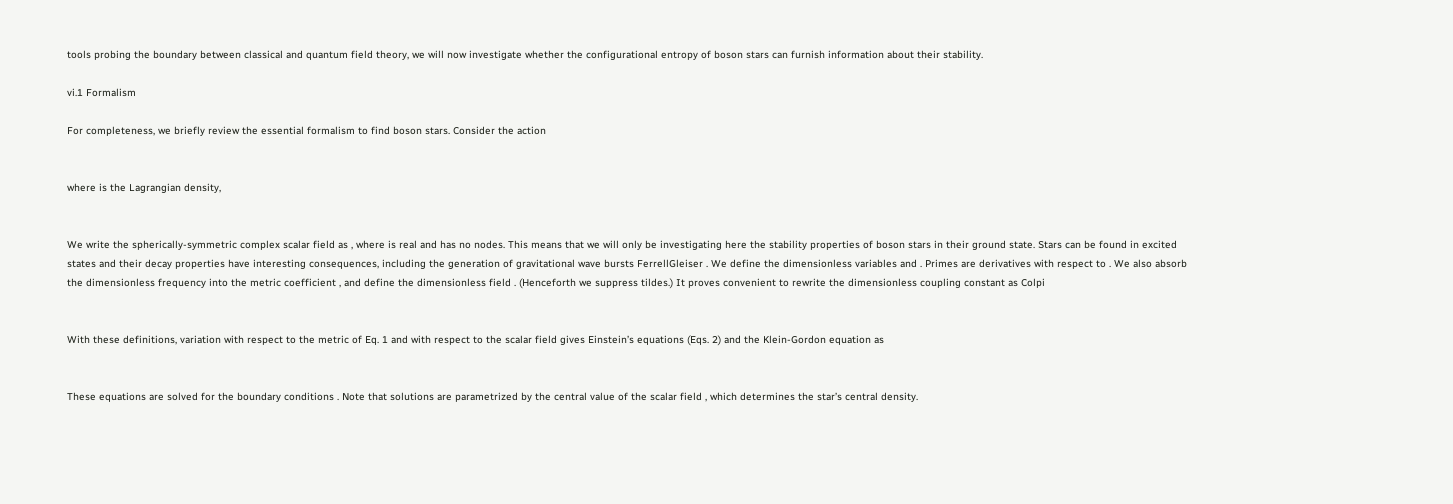tools probing the boundary between classical and quantum field theory, we will now investigate whether the configurational entropy of boson stars can furnish information about their stability.

vi.1 Formalism

For completeness, we briefly review the essential formalism to find boson stars. Consider the action


where is the Lagrangian density,


We write the spherically-symmetric complex scalar field as , where is real and has no nodes. This means that we will only be investigating here the stability properties of boson stars in their ground state. Stars can be found in excited states and their decay properties have interesting consequences, including the generation of gravitational wave bursts FerrellGleiser . We define the dimensionless variables and . Primes are derivatives with respect to . We also absorb the dimensionless frequency into the metric coefficient , and define the dimensionless field . (Henceforth we suppress tildes.) It proves convenient to rewrite the dimensionless coupling constant as Colpi


With these definitions, variation with respect to the metric of Eq. 1 and with respect to the scalar field gives Einstein’s equations (Eqs. 2) and the Klein-Gordon equation as


These equations are solved for the boundary conditions . Note that solutions are parametrized by the central value of the scalar field , which determines the star’s central density.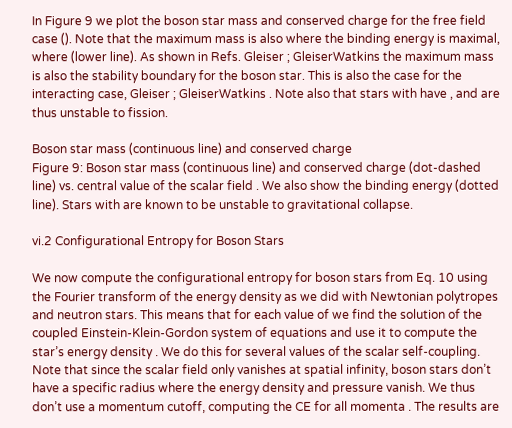In Figure 9 we plot the boson star mass and conserved charge for the free field case (). Note that the maximum mass is also where the binding energy is maximal, where (lower line). As shown in Refs. Gleiser ; GleiserWatkins the maximum mass is also the stability boundary for the boson star. This is also the case for the interacting case, Gleiser ; GleiserWatkins . Note also that stars with have , and are thus unstable to fission.

Boson star mass (continuous line) and conserved charge
Figure 9: Boson star mass (continuous line) and conserved charge (dot-dashed line) vs. central value of the scalar field . We also show the binding energy (dotted line). Stars with are known to be unstable to gravitational collapse.

vi.2 Configurational Entropy for Boson Stars

We now compute the configurational entropy for boson stars from Eq. 10 using the Fourier transform of the energy density as we did with Newtonian polytropes and neutron stars. This means that for each value of we find the solution of the coupled Einstein-Klein-Gordon system of equations and use it to compute the star’s energy density . We do this for several values of the scalar self-coupling. Note that since the scalar field only vanishes at spatial infinity, boson stars don’t have a specific radius where the energy density and pressure vanish. We thus don’t use a momentum cutoff, computing the CE for all momenta . The results are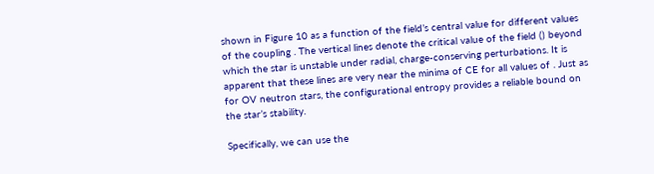shown in Figure 10 as a function of the field’s central value for different values of the coupling . The vertical lines denote the critical value of the field () beyond which the star is unstable under radial, charge-conserving perturbations. It is apparent that these lines are very near the minima of CE for all values of . Just as for OV neutron stars, the configurational entropy provides a reliable bound on the star’s stability.

Specifically, we can use the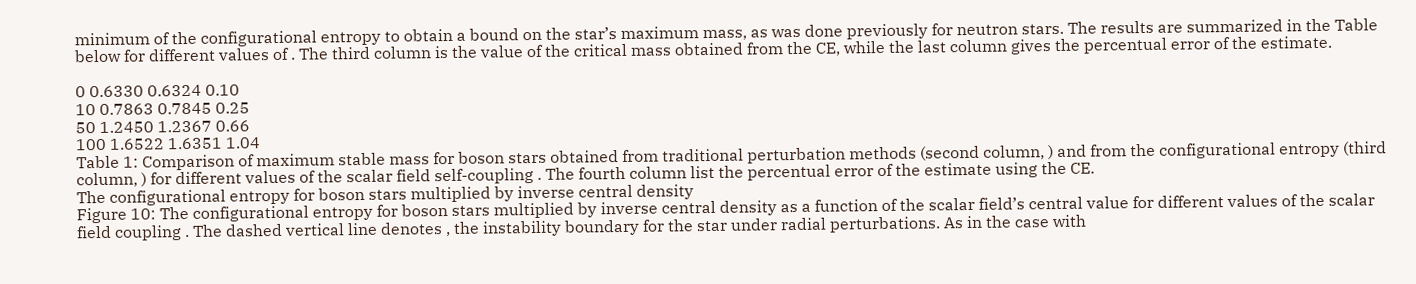minimum of the configurational entropy to obtain a bound on the star’s maximum mass, as was done previously for neutron stars. The results are summarized in the Table below for different values of . The third column is the value of the critical mass obtained from the CE, while the last column gives the percentual error of the estimate.

0 0.6330 0.6324 0.10
10 0.7863 0.7845 0.25
50 1.2450 1.2367 0.66
100 1.6522 1.6351 1.04
Table 1: Comparison of maximum stable mass for boson stars obtained from traditional perturbation methods (second column, ) and from the configurational entropy (third column, ) for different values of the scalar field self-coupling . The fourth column list the percentual error of the estimate using the CE.
The configurational entropy for boson stars multiplied by inverse central density
Figure 10: The configurational entropy for boson stars multiplied by inverse central density as a function of the scalar field’s central value for different values of the scalar field coupling . The dashed vertical line denotes , the instability boundary for the star under radial perturbations. As in the case with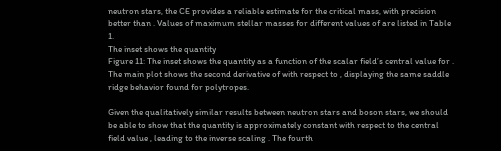neutron stars, the CE provides a reliable estimate for the critical mass, with precision better than . Values of maximum stellar masses for different values of are listed in Table 1.
The inset shows the quantity
Figure 11: The inset shows the quantity as a function of the scalar field’s central value for . The main plot shows the second derivative of with respect to , displaying the same saddle ridge behavior found for polytropes.

Given the qualitatively similar results between neutron stars and boson stars, we should be able to show that the quantity is approximately constant with respect to the central field value , leading to the inverse scaling . The fourth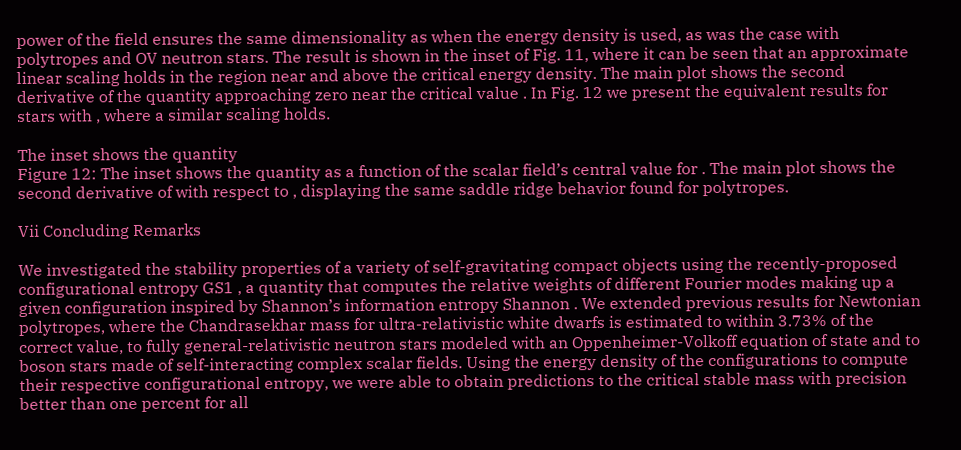power of the field ensures the same dimensionality as when the energy density is used, as was the case with polytropes and OV neutron stars. The result is shown in the inset of Fig. 11, where it can be seen that an approximate linear scaling holds in the region near and above the critical energy density. The main plot shows the second derivative of the quantity approaching zero near the critical value . In Fig. 12 we present the equivalent results for stars with , where a similar scaling holds.

The inset shows the quantity
Figure 12: The inset shows the quantity as a function of the scalar field’s central value for . The main plot shows the second derivative of with respect to , displaying the same saddle ridge behavior found for polytropes.

Vii Concluding Remarks

We investigated the stability properties of a variety of self-gravitating compact objects using the recently-proposed configurational entropy GS1 , a quantity that computes the relative weights of different Fourier modes making up a given configuration inspired by Shannon’s information entropy Shannon . We extended previous results for Newtonian polytropes, where the Chandrasekhar mass for ultra-relativistic white dwarfs is estimated to within 3.73% of the correct value, to fully general-relativistic neutron stars modeled with an Oppenheimer-Volkoff equation of state and to boson stars made of self-interacting complex scalar fields. Using the energy density of the configurations to compute their respective configurational entropy, we were able to obtain predictions to the critical stable mass with precision better than one percent for all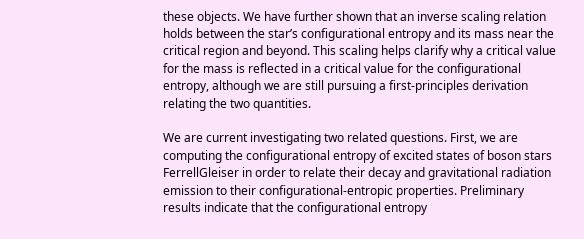these objects. We have further shown that an inverse scaling relation holds between the star’s configurational entropy and its mass near the critical region and beyond. This scaling helps clarify why a critical value for the mass is reflected in a critical value for the configurational entropy, although we are still pursuing a first-principles derivation relating the two quantities.

We are current investigating two related questions. First, we are computing the configurational entropy of excited states of boson stars FerrellGleiser in order to relate their decay and gravitational radiation emission to their configurational-entropic properties. Preliminary results indicate that the configurational entropy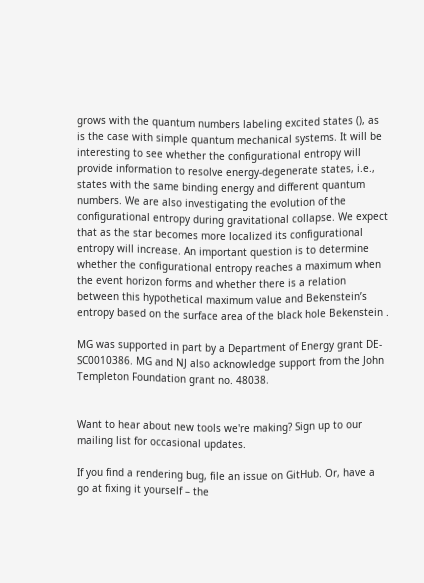grows with the quantum numbers labeling excited states (), as is the case with simple quantum mechanical systems. It will be interesting to see whether the configurational entropy will provide information to resolve energy-degenerate states, i.e., states with the same binding energy and different quantum numbers. We are also investigating the evolution of the configurational entropy during gravitational collapse. We expect that as the star becomes more localized its configurational entropy will increase. An important question is to determine whether the configurational entropy reaches a maximum when the event horizon forms and whether there is a relation between this hypothetical maximum value and Bekenstein’s entropy based on the surface area of the black hole Bekenstein .

MG was supported in part by a Department of Energy grant DE-SC0010386. MG and NJ also acknowledge support from the John Templeton Foundation grant no. 48038.


Want to hear about new tools we're making? Sign up to our mailing list for occasional updates.

If you find a rendering bug, file an issue on GitHub. Or, have a go at fixing it yourself – the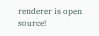renderer is open source!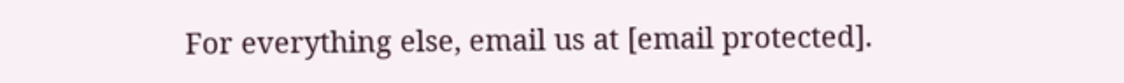For everything else, email us at [email protected].